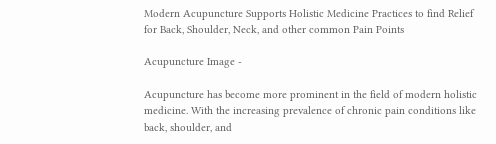Modern Acupuncture Supports Holistic Medicine Practices to find Relief for Back, Shoulder, Neck, and other common Pain Points

Acupuncture Image -

Acupuncture has become more prominent in the field of modern holistic medicine. With the increasing prevalence of chronic pain conditions like back, shoulder, and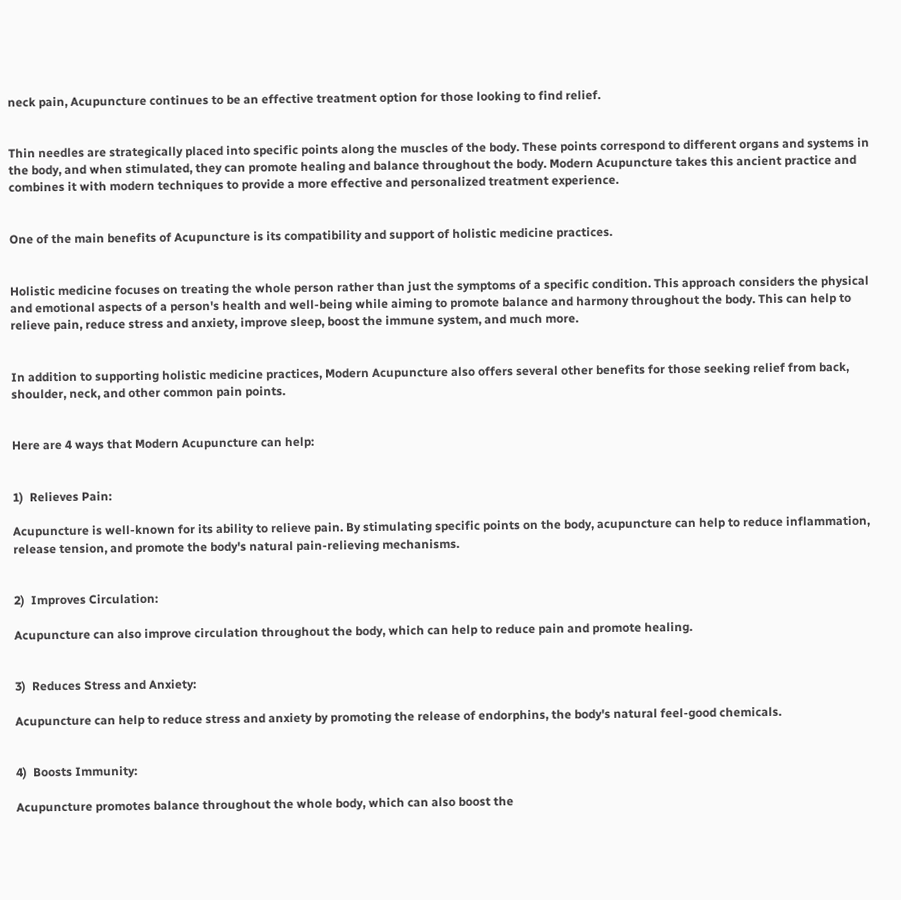neck pain, Acupuncture continues to be an effective treatment option for those looking to find relief.


Thin needles are strategically placed into specific points along the muscles of the body. These points correspond to different organs and systems in the body, and when stimulated, they can promote healing and balance throughout the body. Modern Acupuncture takes this ancient practice and combines it with modern techniques to provide a more effective and personalized treatment experience.


One of the main benefits of Acupuncture is its compatibility and support of holistic medicine practices.


Holistic medicine focuses on treating the whole person rather than just the symptoms of a specific condition. This approach considers the physical and emotional aspects of a person's health and well-being while aiming to promote balance and harmony throughout the body. This can help to relieve pain, reduce stress and anxiety, improve sleep, boost the immune system, and much more.


In addition to supporting holistic medicine practices, Modern Acupuncture also offers several other benefits for those seeking relief from back, shoulder, neck, and other common pain points.


Here are 4 ways that Modern Acupuncture can help:


1)  Relieves Pain:

Acupuncture is well-known for its ability to relieve pain. By stimulating specific points on the body, acupuncture can help to reduce inflammation, release tension, and promote the body's natural pain-relieving mechanisms.


2)  Improves Circulation:

Acupuncture can also improve circulation throughout the body, which can help to reduce pain and promote healing.


3)  Reduces Stress and Anxiety:

Acupuncture can help to reduce stress and anxiety by promoting the release of endorphins, the body's natural feel-good chemicals.


4)  Boosts Immunity:

Acupuncture promotes balance throughout the whole body, which can also boost the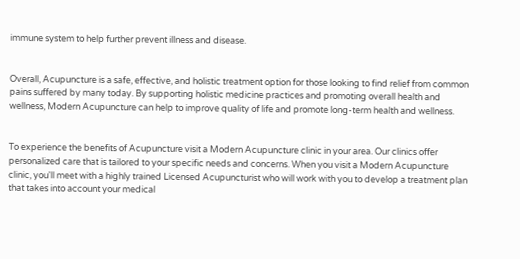immune system to help further prevent illness and disease.


Overall, Acupuncture is a safe, effective, and holistic treatment option for those looking to find relief from common pains suffered by many today. By supporting holistic medicine practices and promoting overall health and wellness, Modern Acupuncture can help to improve quality of life and promote long-term health and wellness.


To experience the benefits of Acupuncture visit a Modern Acupuncture clinic in your area. Our clinics offer personalized care that is tailored to your specific needs and concerns. When you visit a Modern Acupuncture clinic, you'll meet with a highly trained Licensed Acupuncturist who will work with you to develop a treatment plan that takes into account your medical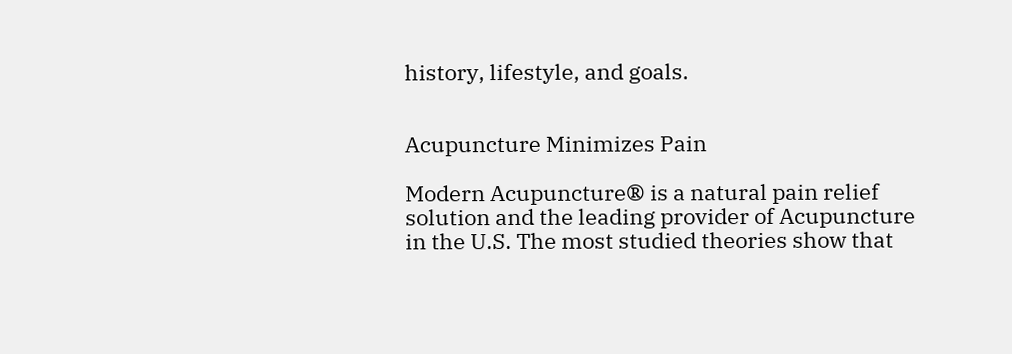history, lifestyle, and goals.


Acupuncture Minimizes Pain

Modern Acupuncture® is a natural pain relief solution and the leading provider of Acupuncture in the U.S. The most studied theories show that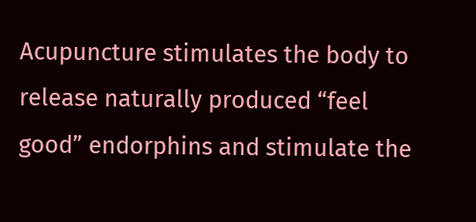Acupuncture stimulates the body to release naturally produced “feel good” endorphins and stimulate the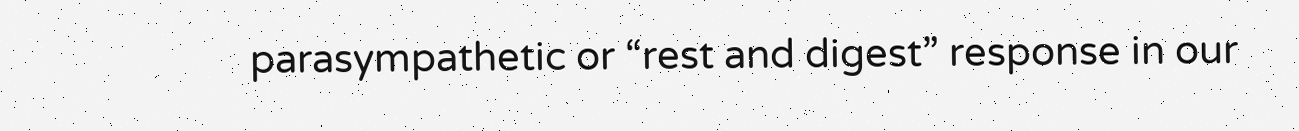parasympathetic or “rest and digest” response in our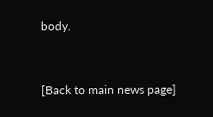body.


[Back to main news page]